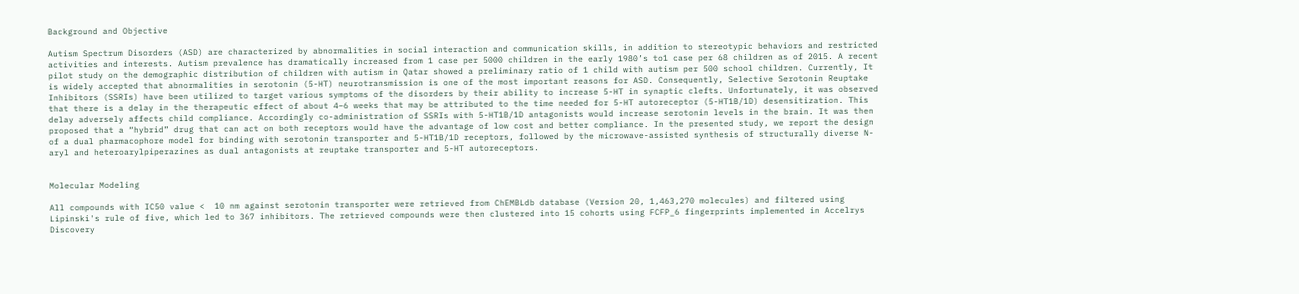Background and Objective

Autism Spectrum Disorders (ASD) are characterized by abnormalities in social interaction and communication skills, in addition to stereotypic behaviors and restricted activities and interests. Autism prevalence has dramatically increased from 1 case per 5000 children in the early 1980’s to1 case per 68 children as of 2015. A recent pilot study on the demographic distribution of children with autism in Qatar showed a preliminary ratio of 1 child with autism per 500 school children. Currently, It is widely accepted that abnormalities in serotonin (5-HT) neurotransmission is one of the most important reasons for ASD. Consequently, Selective Serotonin Reuptake Inhibitors (SSRIs) have been utilized to target various symptoms of the disorders by their ability to increase 5-HT in synaptic clefts. Unfortunately, it was observed that there is a delay in the therapeutic effect of about 4–6 weeks that may be attributed to the time needed for 5-HT autoreceptor (5-HT1B/1D) desensitization. This delay adversely affects child compliance. Accordingly co-administration of SSRIs with 5-HT1B/1D antagonists would increase serotonin levels in the brain. It was then proposed that a “hybrid” drug that can act on both receptors would have the advantage of low cost and better compliance. In the presented study, we report the design of a dual pharmacophore model for binding with serotonin transporter and 5-HT1B/1D receptors, followed by the microwave-assisted synthesis of structurally diverse N-aryl and heteroarylpiperazines as dual antagonists at reuptake transporter and 5-HT autoreceptors.


Molecular Modeling

All compounds with IC50 value <  10 nm against serotonin transporter were retrieved from ChEMBLdb database (Version 20, 1,463,270 molecules) and filtered using Lipinski's rule of five, which led to 367 inhibitors. The retrieved compounds were then clustered into 15 cohorts using FCFP_6 fingerprints implemented in Accelrys Discovery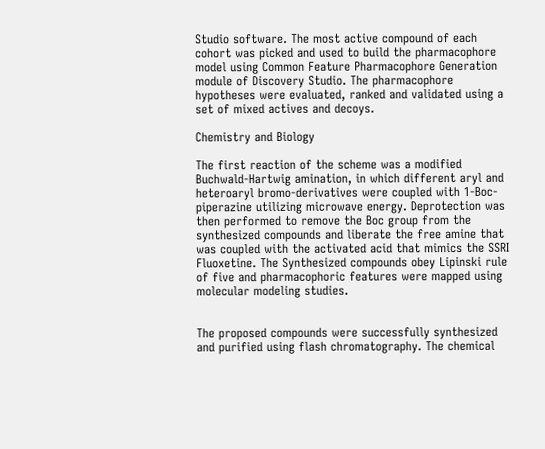Studio software. The most active compound of each cohort was picked and used to build the pharmacophore model using Common Feature Pharmacophore Generation module of Discovery Studio. The pharmacophore hypotheses were evaluated, ranked and validated using a set of mixed actives and decoys.

Chemistry and Biology

The first reaction of the scheme was a modified Buchwald-Hartwig amination, in which different aryl and heteroaryl bromo-derivatives were coupled with 1-Boc-piperazine utilizing microwave energy. Deprotection was then performed to remove the Boc group from the synthesized compounds and liberate the free amine that was coupled with the activated acid that mimics the SSRI Fluoxetine. The Synthesized compounds obey Lipinski rule of five and pharmacophoric features were mapped using molecular modeling studies.


The proposed compounds were successfully synthesized and purified using flash chromatography. The chemical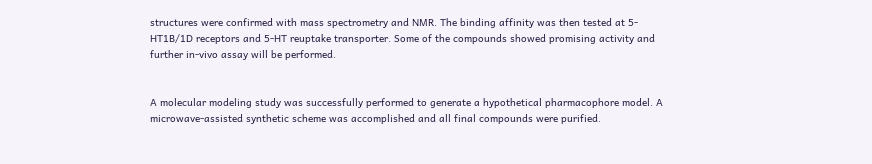structures were confirmed with mass spectrometry and NMR. The binding affinity was then tested at 5-HT1B/1D receptors and 5-HT reuptake transporter. Some of the compounds showed promising activity and further in-vivo assay will be performed.


A molecular modeling study was successfully performed to generate a hypothetical pharmacophore model. A microwave-assisted synthetic scheme was accomplished and all final compounds were purified.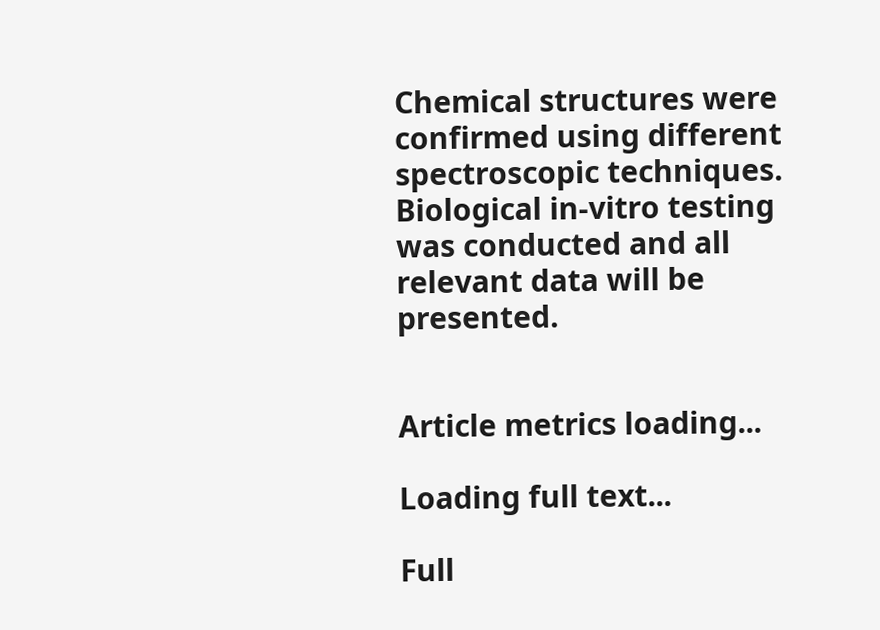Chemical structures were confirmed using different spectroscopic techniques. Biological in-vitro testing was conducted and all relevant data will be presented.


Article metrics loading...

Loading full text...

Full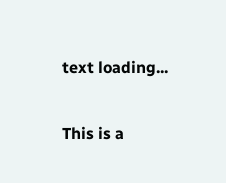text loading...

This is a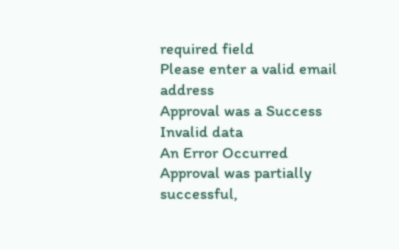required field
Please enter a valid email address
Approval was a Success
Invalid data
An Error Occurred
Approval was partially successful,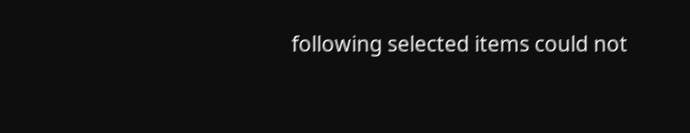following selected items could not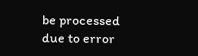be processed due to error